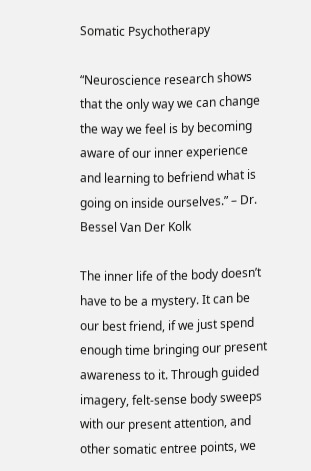Somatic Psychotherapy

“Neuroscience research shows that the only way we can change the way we feel is by becoming aware of our inner experience and learning to befriend what is going on inside ourselves.” – Dr. Bessel Van Der Kolk

The inner life of the body doesn’t have to be a mystery. It can be our best friend, if we just spend enough time bringing our present awareness to it. Through guided imagery, felt-sense body sweeps with our present attention, and other somatic entree points, we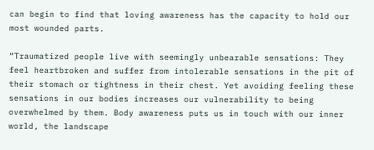can begin to find that loving awareness has the capacity to hold our most wounded parts.

“Traumatized people live with seemingly unbearable sensations: They feel heartbroken and suffer from intolerable sensations in the pit of their stomach or tightness in their chest. Yet avoiding feeling these sensations in our bodies increases our vulnerability to being overwhelmed by them. Body awareness puts us in touch with our inner world, the landscape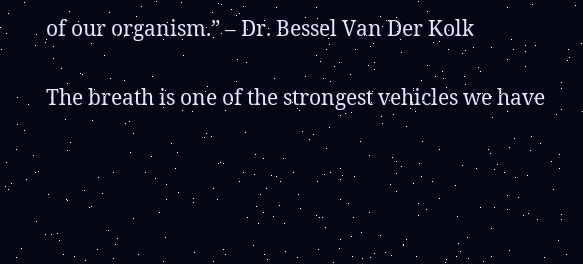of our organism.” – Dr. Bessel Van Der Kolk

The breath is one of the strongest vehicles we have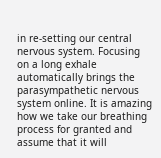in re-setting our central nervous system. Focusing on a long exhale automatically brings the parasympathetic nervous system online. It is amazing how we take our breathing process for granted and assume that it will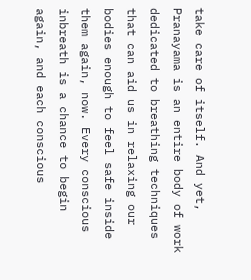take care of itself. And yet, Pranayama is an entire body of work dedicated to breathing techniques that can aid us in relaxing our bodies enough to feel safe inside them again, now. Every conscious inbreath is a chance to begin again, and each conscious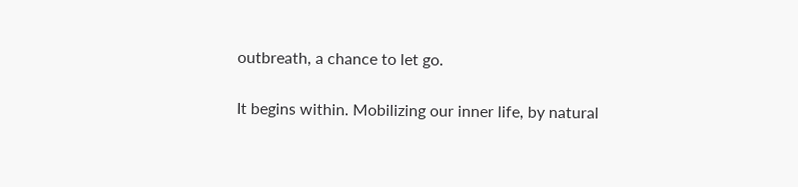outbreath, a chance to let go.

It begins within. Mobilizing our inner life, by natural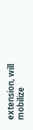extension, will mobilize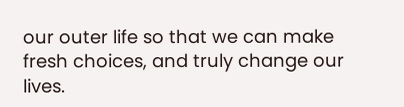our outer life so that we can make fresh choices, and truly change our lives.